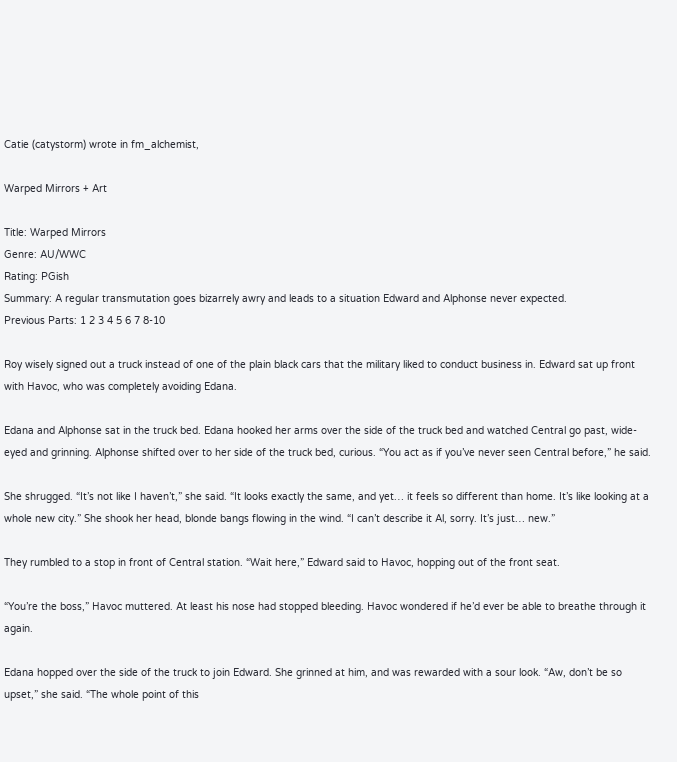Catie (catystorm) wrote in fm_alchemist,

Warped Mirrors + Art

Title: Warped Mirrors
Genre: AU/WWC
Rating: PGish
Summary: A regular transmutation goes bizarrely awry and leads to a situation Edward and Alphonse never expected.
Previous Parts: 1 2 3 4 5 6 7 8-10

Roy wisely signed out a truck instead of one of the plain black cars that the military liked to conduct business in. Edward sat up front with Havoc, who was completely avoiding Edana.

Edana and Alphonse sat in the truck bed. Edana hooked her arms over the side of the truck bed and watched Central go past, wide-eyed and grinning. Alphonse shifted over to her side of the truck bed, curious. “You act as if you’ve never seen Central before,” he said.

She shrugged. “It’s not like I haven’t,” she said. “It looks exactly the same, and yet… it feels so different than home. It’s like looking at a whole new city.” She shook her head, blonde bangs flowing in the wind. “I can’t describe it Al, sorry. It’s just… new.”

They rumbled to a stop in front of Central station. “Wait here,” Edward said to Havoc, hopping out of the front seat.

“You’re the boss,” Havoc muttered. At least his nose had stopped bleeding. Havoc wondered if he’d ever be able to breathe through it again.

Edana hopped over the side of the truck to join Edward. She grinned at him, and was rewarded with a sour look. “Aw, don’t be so upset,” she said. “The whole point of this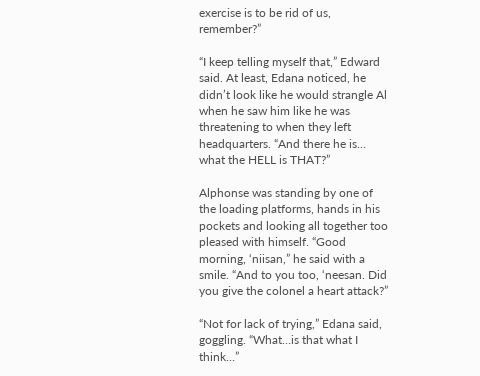exercise is to be rid of us, remember?”

“I keep telling myself that,” Edward said. At least, Edana noticed, he didn’t look like he would strangle Al when he saw him like he was threatening to when they left headquarters. “And there he is… what the HELL is THAT?”

Alphonse was standing by one of the loading platforms, hands in his pockets and looking all together too pleased with himself. “Good morning, ‘niisan,” he said with a smile. “And to you too, ‘neesan. Did you give the colonel a heart attack?”

“Not for lack of trying,” Edana said, goggling. “What…is that what I think…”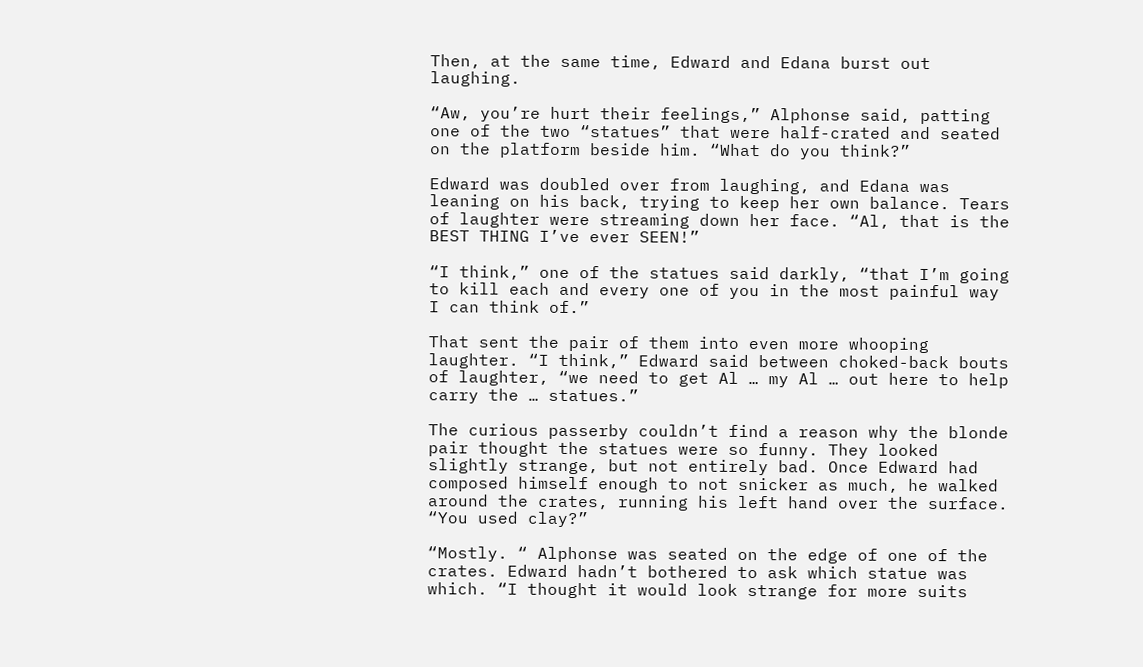Then, at the same time, Edward and Edana burst out laughing.

“Aw, you’re hurt their feelings,” Alphonse said, patting one of the two “statues” that were half-crated and seated on the platform beside him. “What do you think?”

Edward was doubled over from laughing, and Edana was leaning on his back, trying to keep her own balance. Tears of laughter were streaming down her face. “Al, that is the BEST THING I’ve ever SEEN!”

“I think,” one of the statues said darkly, “that I’m going to kill each and every one of you in the most painful way I can think of.”

That sent the pair of them into even more whooping laughter. “I think,” Edward said between choked-back bouts of laughter, “we need to get Al … my Al … out here to help carry the … statues.”

The curious passerby couldn’t find a reason why the blonde pair thought the statues were so funny. They looked slightly strange, but not entirely bad. Once Edward had composed himself enough to not snicker as much, he walked around the crates, running his left hand over the surface. “You used clay?”

“Mostly. “ Alphonse was seated on the edge of one of the crates. Edward hadn’t bothered to ask which statue was which. “I thought it would look strange for more suits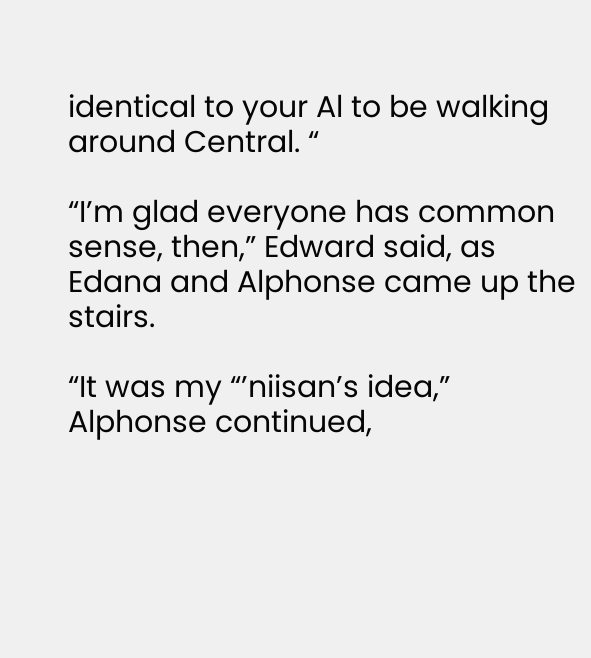identical to your Al to be walking around Central. “

“I’m glad everyone has common sense, then,” Edward said, as Edana and Alphonse came up the stairs.

“It was my “’niisan’s idea,” Alphonse continued,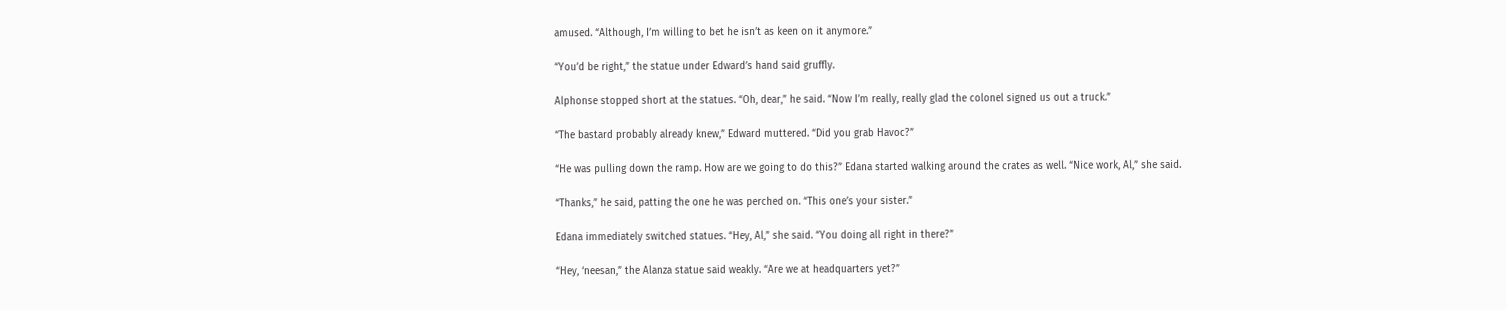amused. “Although, I’m willing to bet he isn’t as keen on it anymore.”

“You’d be right,” the statue under Edward’s hand said gruffly.

Alphonse stopped short at the statues. “Oh, dear,” he said. “Now I’m really, really glad the colonel signed us out a truck.”

“The bastard probably already knew,” Edward muttered. “Did you grab Havoc?”

“He was pulling down the ramp. How are we going to do this?” Edana started walking around the crates as well. “Nice work, Al,” she said.

“Thanks,” he said, patting the one he was perched on. “This one’s your sister.”

Edana immediately switched statues. “Hey, Al,” she said. “You doing all right in there?”

“Hey, ‘neesan,” the Alanza statue said weakly. “Are we at headquarters yet?”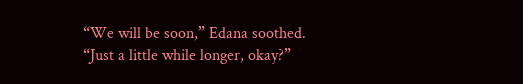“We will be soon,” Edana soothed. “Just a little while longer, okay?”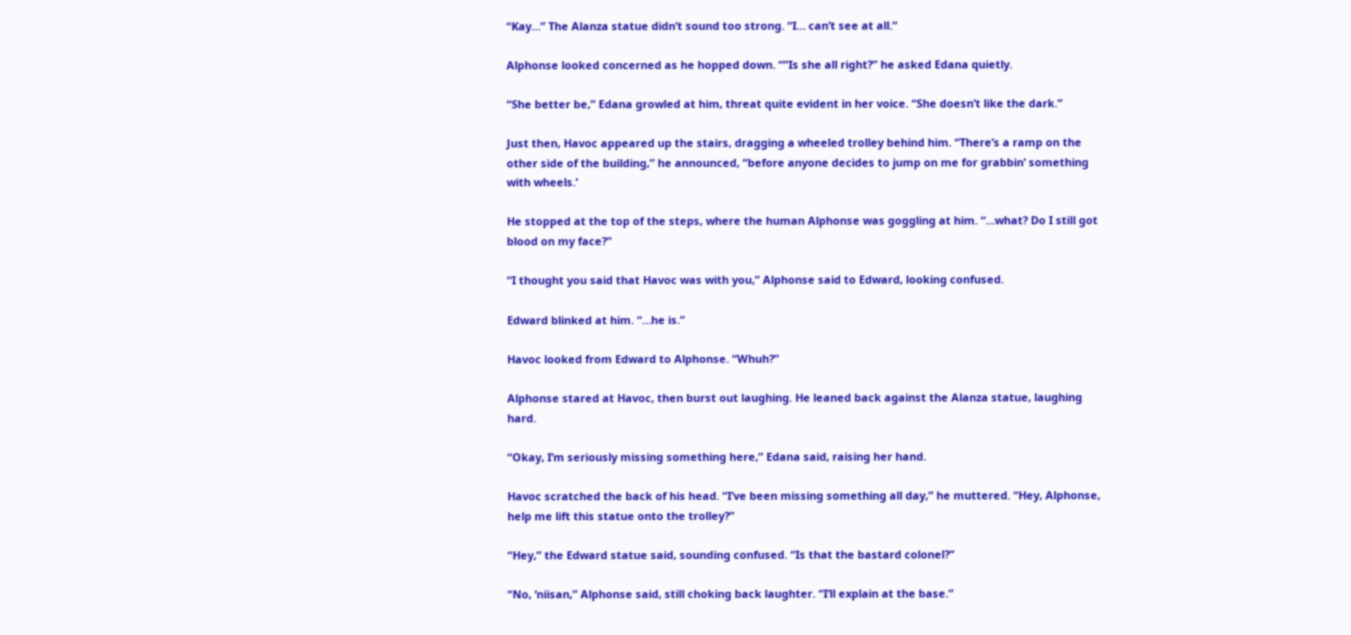“Kay…” The Alanza statue didn’t sound too strong. “I… can’t see at all.”

Alphonse looked concerned as he hopped down. “”Is she all right?” he asked Edana quietly.

“She better be,” Edana growled at him, threat quite evident in her voice. “She doesn’t like the dark.”

Just then, Havoc appeared up the stairs, dragging a wheeled trolley behind him. “There’s a ramp on the other side of the building,” he announced, “before anyone decides to jump on me for grabbin’ something with wheels.’

He stopped at the top of the steps, where the human Alphonse was goggling at him. “…what? Do I still got blood on my face?”

“I thought you said that Havoc was with you,” Alphonse said to Edward, looking confused.

Edward blinked at him. “…he is.”

Havoc looked from Edward to Alphonse. “Whuh?”

Alphonse stared at Havoc, then burst out laughing. He leaned back against the Alanza statue, laughing hard.

“Okay, I’m seriously missing something here,” Edana said, raising her hand.

Havoc scratched the back of his head. “I’ve been missing something all day,” he muttered. “Hey, Alphonse, help me lift this statue onto the trolley?”

“Hey,” the Edward statue said, sounding confused. “Is that the bastard colonel?”

“No, ‘niisan,” Alphonse said, still choking back laughter. “I’ll explain at the base.”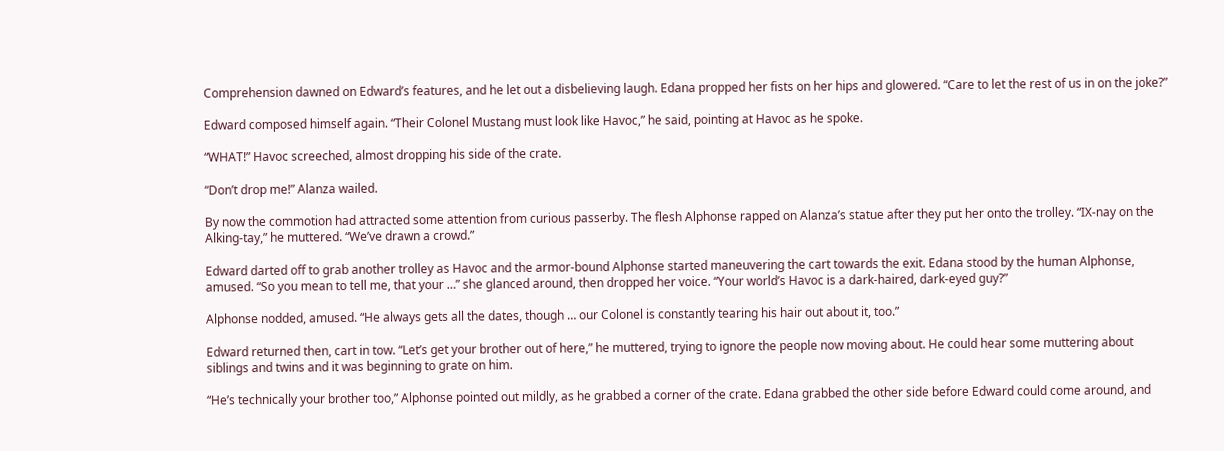Comprehension dawned on Edward’s features, and he let out a disbelieving laugh. Edana propped her fists on her hips and glowered. “Care to let the rest of us in on the joke?”

Edward composed himself again. “Their Colonel Mustang must look like Havoc,” he said, pointing at Havoc as he spoke.

“WHAT!” Havoc screeched, almost dropping his side of the crate.

“Don’t drop me!” Alanza wailed.

By now the commotion had attracted some attention from curious passerby. The flesh Alphonse rapped on Alanza’s statue after they put her onto the trolley. “IX-nay on the Alking-tay,” he muttered. “We’ve drawn a crowd.”

Edward darted off to grab another trolley as Havoc and the armor-bound Alphonse started maneuvering the cart towards the exit. Edana stood by the human Alphonse, amused. “So you mean to tell me, that your …” she glanced around, then dropped her voice. “Your world’s Havoc is a dark-haired, dark-eyed guy?”

Alphonse nodded, amused. “He always gets all the dates, though … our Colonel is constantly tearing his hair out about it, too.”

Edward returned then, cart in tow. “Let’s get your brother out of here,” he muttered, trying to ignore the people now moving about. He could hear some muttering about siblings and twins and it was beginning to grate on him.

“He’s technically your brother too,” Alphonse pointed out mildly, as he grabbed a corner of the crate. Edana grabbed the other side before Edward could come around, and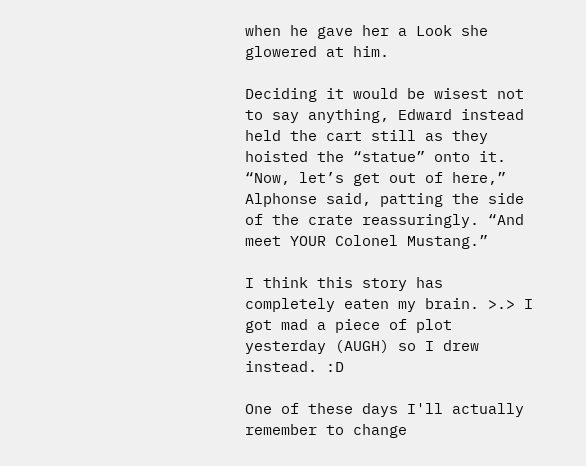when he gave her a Look she glowered at him.

Deciding it would be wisest not to say anything, Edward instead held the cart still as they hoisted the “statue” onto it. “Now, let’s get out of here,” Alphonse said, patting the side of the crate reassuringly. “And meet YOUR Colonel Mustang.”

I think this story has completely eaten my brain. >.> I got mad a piece of plot yesterday (AUGH) so I drew instead. :D

One of these days I'll actually remember to change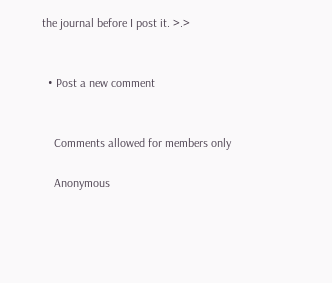the journal before I post it. >.>


  • Post a new comment


    Comments allowed for members only

    Anonymous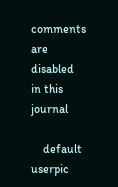comments are disabled in this journal

    default userpic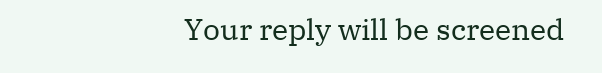Your reply will be screened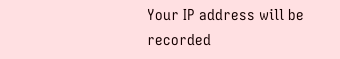Your IP address will be recorded